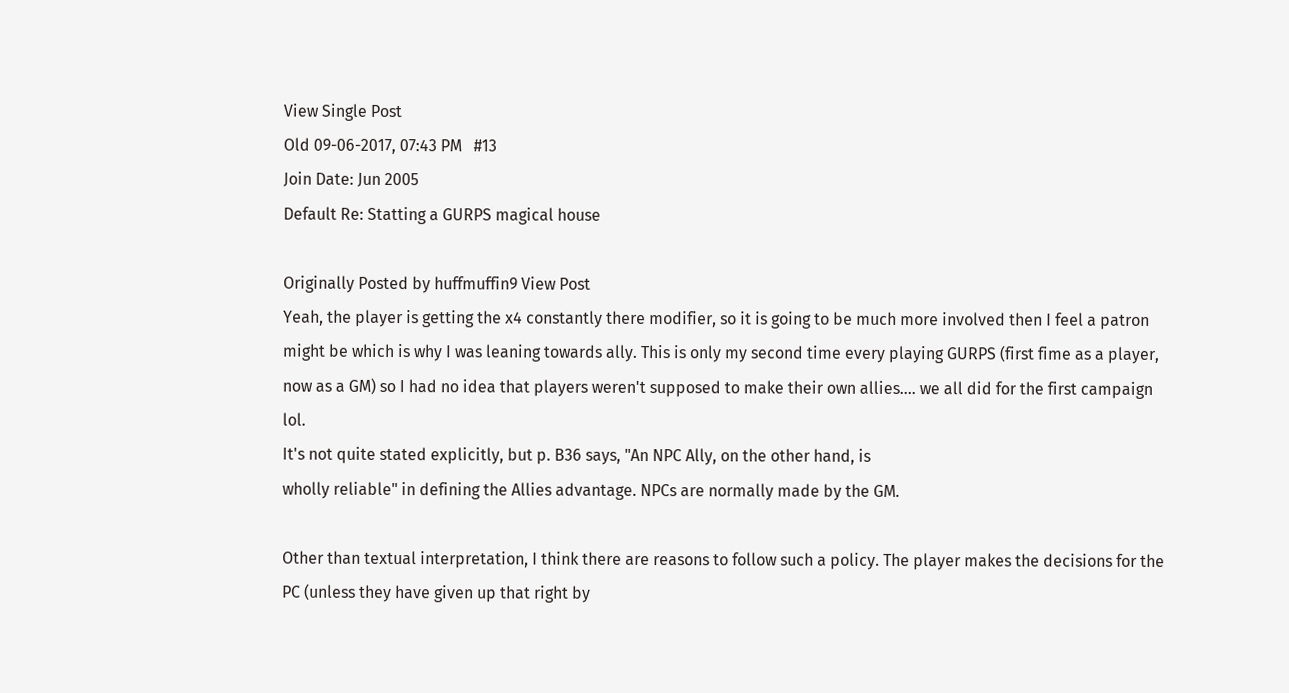View Single Post
Old 09-06-2017, 07:43 PM   #13
Join Date: Jun 2005
Default Re: Statting a GURPS magical house

Originally Posted by huffmuffin9 View Post
Yeah, the player is getting the x4 constantly there modifier, so it is going to be much more involved then I feel a patron might be which is why I was leaning towards ally. This is only my second time every playing GURPS (first fime as a player, now as a GM) so I had no idea that players weren't supposed to make their own allies.... we all did for the first campaign lol.
It's not quite stated explicitly, but p. B36 says, "An NPC Ally, on the other hand, is
wholly reliable" in defining the Allies advantage. NPCs are normally made by the GM.

Other than textual interpretation, I think there are reasons to follow such a policy. The player makes the decisions for the PC (unless they have given up that right by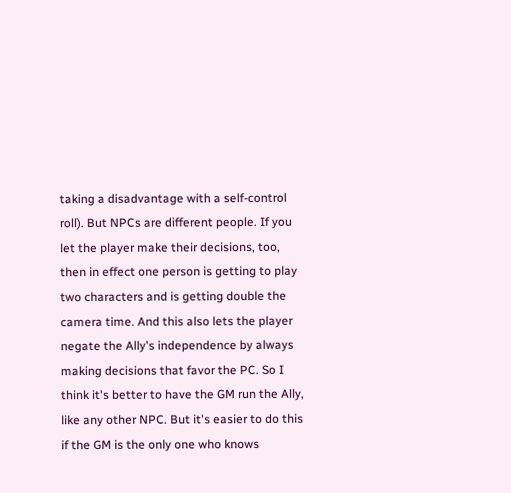taking a disadvantage with a self-control roll). But NPCs are different people. If you let the player make their decisions, too, then in effect one person is getting to play two characters and is getting double the camera time. And this also lets the player negate the Ally's independence by always making decisions that favor the PC. So I think it's better to have the GM run the Ally, like any other NPC. But it's easier to do this if the GM is the only one who knows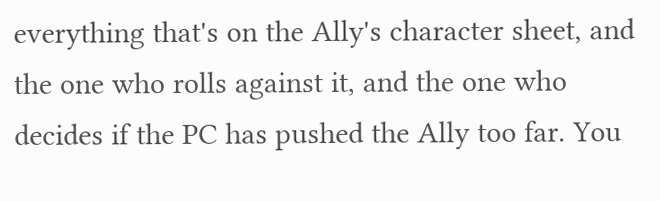everything that's on the Ally's character sheet, and the one who rolls against it, and the one who decides if the PC has pushed the Ally too far. You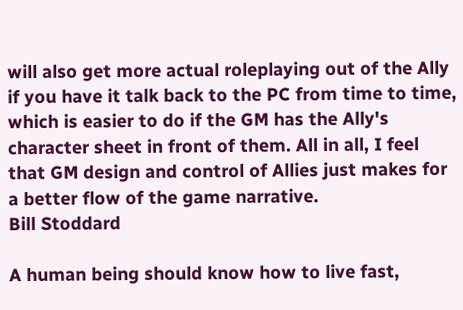will also get more actual roleplaying out of the Ally if you have it talk back to the PC from time to time, which is easier to do if the GM has the Ally's character sheet in front of them. All in all, I feel that GM design and control of Allies just makes for a better flow of the game narrative.
Bill Stoddard

A human being should know how to live fast,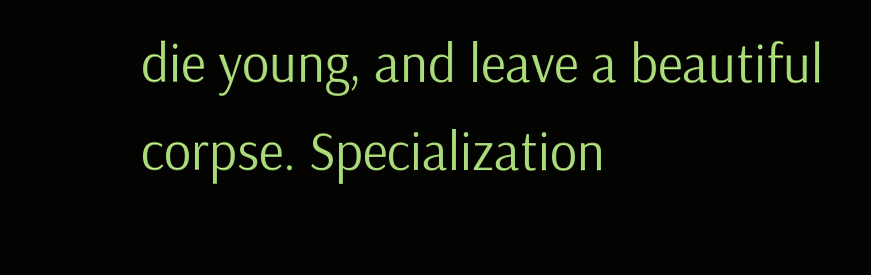die young, and leave a beautiful corpse. Specialization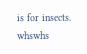is for insects.
whswhs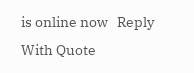is online now   Reply With Quote